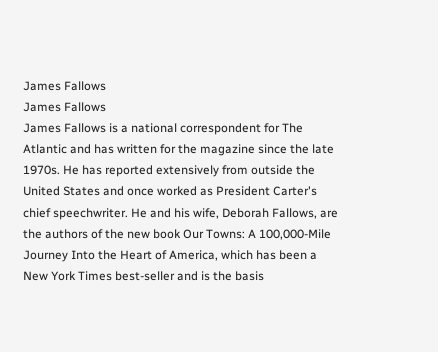James Fallows
James Fallows
James Fallows is a national correspondent for The Atlantic and has written for the magazine since the late 1970s. He has reported extensively from outside the United States and once worked as President Carter's chief speechwriter. He and his wife, Deborah Fallows, are the authors of the new book Our Towns: A 100,000-Mile Journey Into the Heart of America, which has been a New York Times best-seller and is the basis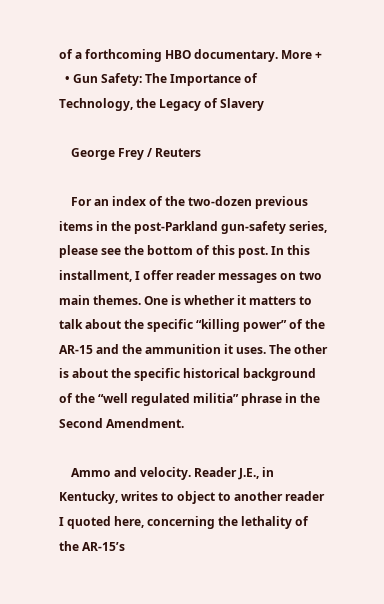of a forthcoming HBO documentary. More +
  • Gun Safety: The Importance of Technology, the Legacy of Slavery

    George Frey / Reuters

    For an index of the two-dozen previous items in the post-Parkland gun-safety series, please see the bottom of this post. In this installment, I offer reader messages on two main themes. One is whether it matters to talk about the specific “killing power” of the AR-15 and the ammunition it uses. The other is about the specific historical background of the “well regulated militia” phrase in the Second Amendment.

    Ammo and velocity. Reader J.E., in Kentucky, writes to object to another reader I quoted here, concerning the lethality of the AR-15’s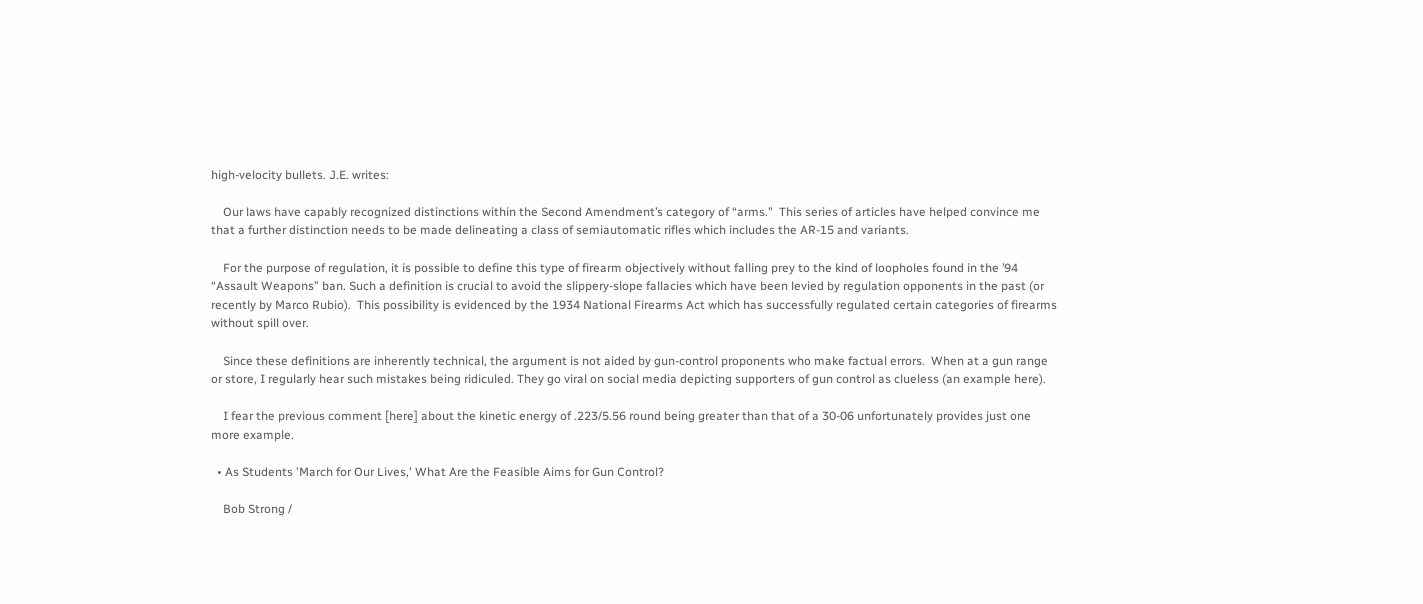high-velocity bullets. J.E. writes:

    Our laws have capably recognized distinctions within the Second Amendment’s category of “arms."  This series of articles have helped convince me that a further distinction needs to be made delineating a class of semiautomatic rifles which includes the AR-15 and variants.

    For the purpose of regulation, it is possible to define this type of firearm objectively without falling prey to the kind of loopholes found in the ’94 “Assault Weapons” ban. Such a definition is crucial to avoid the slippery-slope fallacies which have been levied by regulation opponents in the past (or recently by Marco Rubio).  This possibility is evidenced by the 1934 National Firearms Act which has successfully regulated certain categories of firearms without spill over.

    Since these definitions are inherently technical, the argument is not aided by gun-control proponents who make factual errors.  When at a gun range or store, I regularly hear such mistakes being ridiculed. They go viral on social media depicting supporters of gun control as clueless (an example here).

    I fear the previous comment [here] about the kinetic energy of .223/5.56 round being greater than that of a 30-06 unfortunately provides just one more example.

  • As Students 'March for Our Lives,' What Are the Feasible Aims for Gun Control?

    Bob Strong /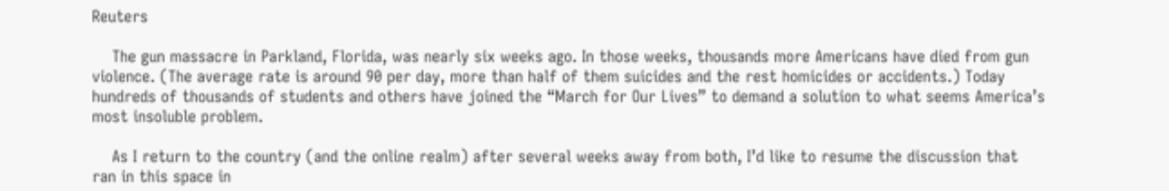Reuters

    The gun massacre in Parkland, Florida, was nearly six weeks ago. In those weeks, thousands more Americans have died from gun violence. (The average rate is around 90 per day, more than half of them suicides and the rest homicides or accidents.) Today hundreds of thousands of students and others have joined the “March for Our Lives” to demand a solution to what seems America’s most insoluble problem.

    As I return to the country (and the online realm) after several weeks away from both, I’d like to resume the discussion that ran in this space in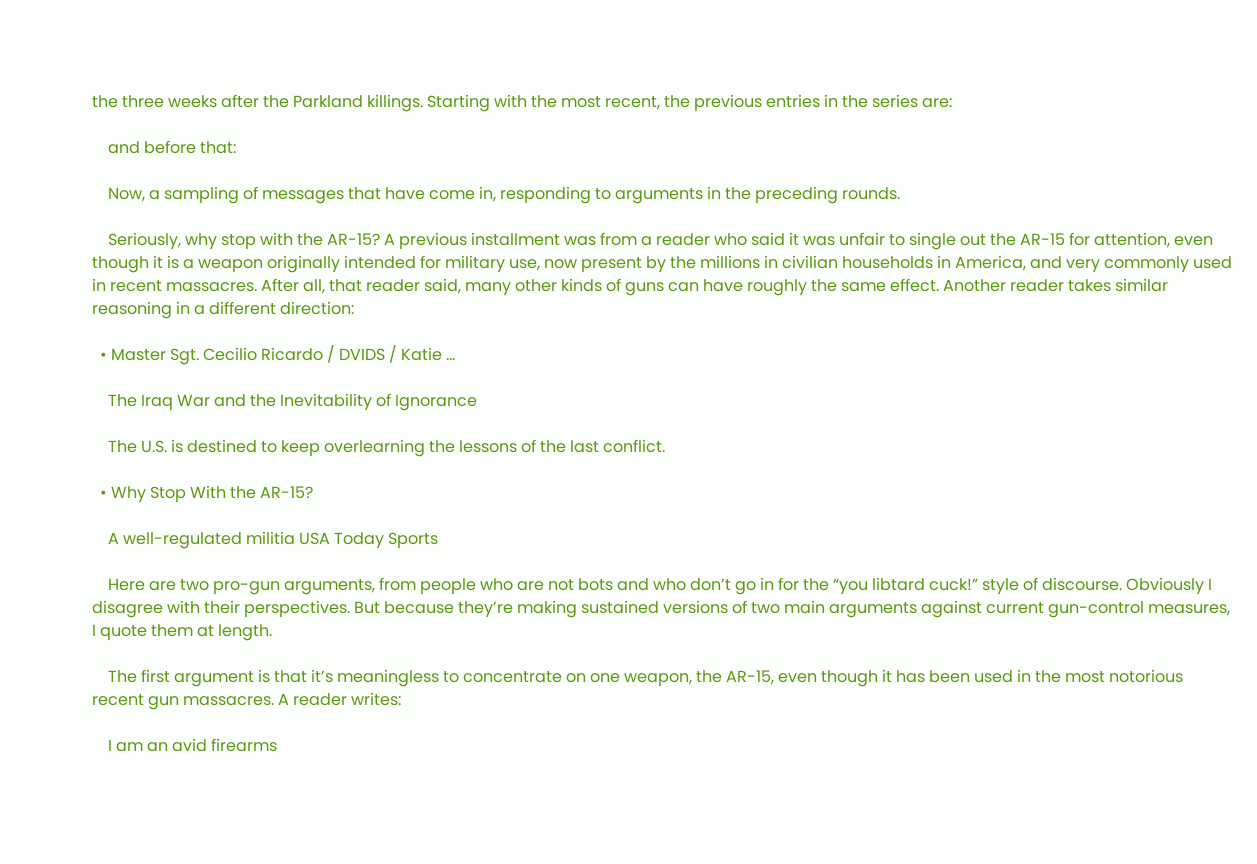the three weeks after the Parkland killings. Starting with the most recent, the previous entries in the series are:

    and before that:

    Now, a sampling of messages that have come in, responding to arguments in the preceding rounds.

    Seriously, why stop with the AR-15? A previous installment was from a reader who said it was unfair to single out the AR-15 for attention, even though it is a weapon originally intended for military use, now present by the millions in civilian households in America, and very commonly used in recent massacres. After all, that reader said, many other kinds of guns can have roughly the same effect. Another reader takes similar reasoning in a different direction:

  • Master Sgt. Cecilio Ricardo / DVIDS / Katie ...

    The Iraq War and the Inevitability of Ignorance

    The U.S. is destined to keep overlearning the lessons of the last conflict.

  • Why Stop With the AR-15?

    A well-regulated militia USA Today Sports

    Here are two pro-gun arguments, from people who are not bots and who don’t go in for the “you libtard cuck!” style of discourse. Obviously I disagree with their perspectives. But because they’re making sustained versions of two main arguments against current gun-control measures, I quote them at length.

    The first argument is that it’s meaningless to concentrate on one weapon, the AR-15, even though it has been used in the most notorious recent gun massacres. A reader writes:

    I am an avid firearms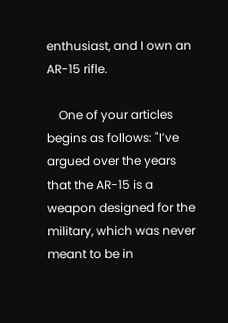enthusiast, and I own an AR-15 rifle.

    One of your articles begins as follows: "I’ve argued over the years that the AR-15 is a weapon designed for the military, which was never meant to be in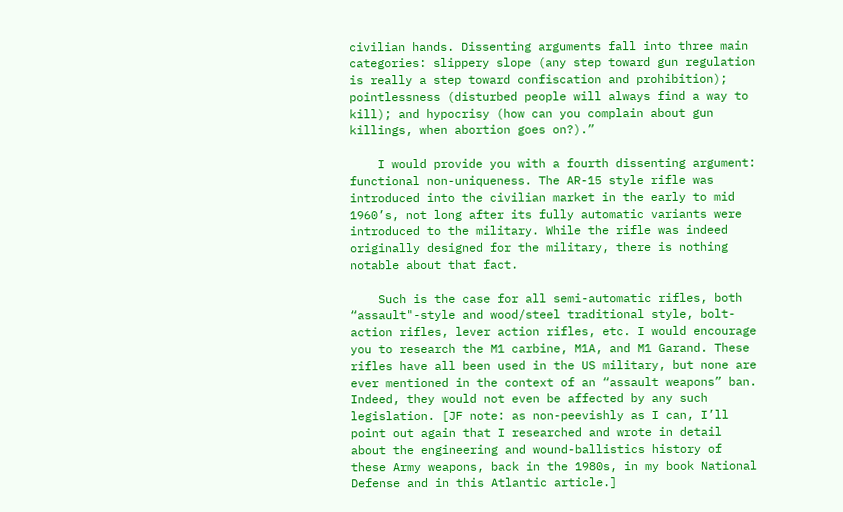civilian hands. Dissenting arguments fall into three main categories: slippery slope (any step toward gun regulation is really a step toward confiscation and prohibition); pointlessness (disturbed people will always find a way to kill); and hypocrisy (how can you complain about gun killings, when abortion goes on?).”

    I would provide you with a fourth dissenting argument: functional non-uniqueness. The AR-15 style rifle was introduced into the civilian market in the early to mid 1960’s, not long after its fully automatic variants were introduced to the military. While the rifle was indeed originally designed for the military, there is nothing notable about that fact.

    Such is the case for all semi-automatic rifles, both “assault"-style and wood/steel traditional style, bolt-action rifles, lever action rifles, etc. I would encourage you to research the M1 carbine, M1A, and M1 Garand. These rifles have all been used in the US military, but none are ever mentioned in the context of an “assault weapons” ban. Indeed, they would not even be affected by any such legislation. [JF note: as non-peevishly as I can, I’ll point out again that I researched and wrote in detail about the engineering and wound-ballistics history of these Army weapons, back in the 1980s, in my book National Defense and in this Atlantic article.]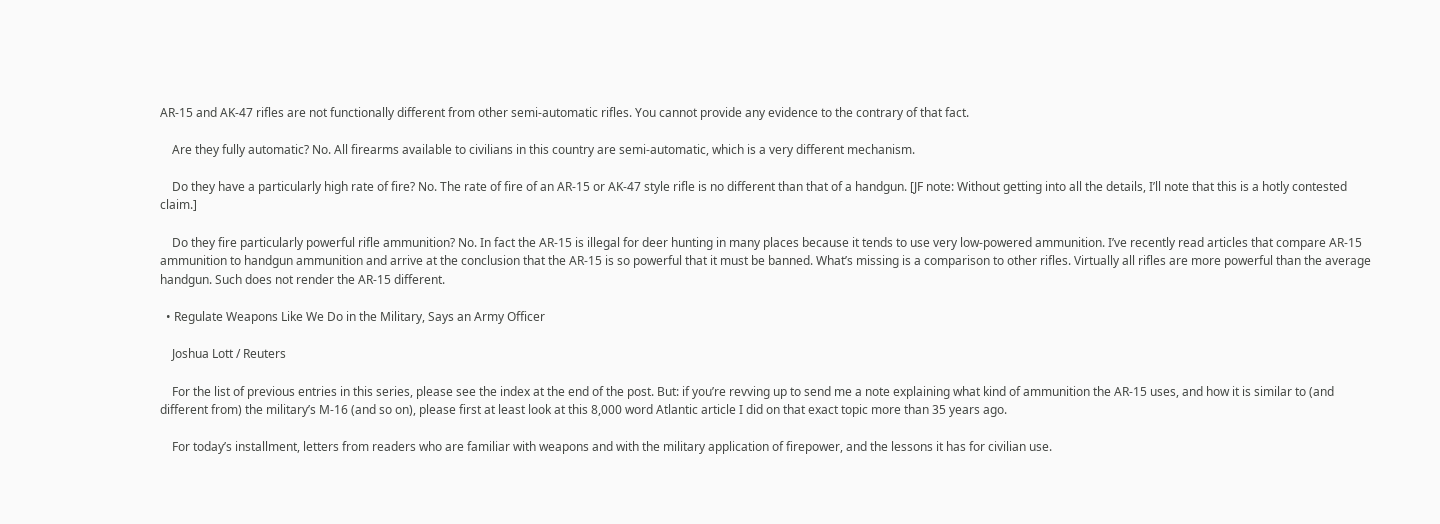AR-15 and AK-47 rifles are not functionally different from other semi-automatic rifles. You cannot provide any evidence to the contrary of that fact.

    Are they fully automatic? No. All firearms available to civilians in this country are semi-automatic, which is a very different mechanism.

    Do they have a particularly high rate of fire? No. The rate of fire of an AR-15 or AK-47 style rifle is no different than that of a handgun. [JF note: Without getting into all the details, I’ll note that this is a hotly contested claim.]

    Do they fire particularly powerful rifle ammunition? No. In fact the AR-15 is illegal for deer hunting in many places because it tends to use very low-powered ammunition. I’ve recently read articles that compare AR-15 ammunition to handgun ammunition and arrive at the conclusion that the AR-15 is so powerful that it must be banned. What’s missing is a comparison to other rifles. Virtually all rifles are more powerful than the average handgun. Such does not render the AR-15 different.

  • Regulate Weapons Like We Do in the Military, Says an Army Officer

    Joshua Lott / Reuters

    For the list of previous entries in this series, please see the index at the end of the post. But: if you’re revving up to send me a note explaining what kind of ammunition the AR-15 uses, and how it is similar to (and different from) the military’s M-16 (and so on), please first at least look at this 8,000 word Atlantic article I did on that exact topic more than 35 years ago.

    For today’s installment, letters from readers who are familiar with weapons and with the military application of firepower, and the lessons it has for civilian use.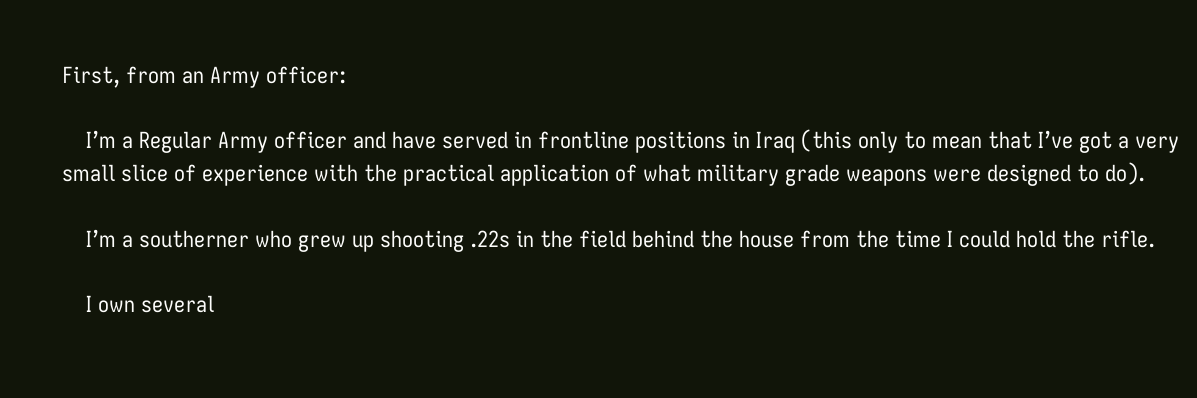First, from an Army officer:

    I’m a Regular Army officer and have served in frontline positions in Iraq (this only to mean that I’ve got a very small slice of experience with the practical application of what military grade weapons were designed to do).

    I’m a southerner who grew up shooting .22s in the field behind the house from the time I could hold the rifle.

    I own several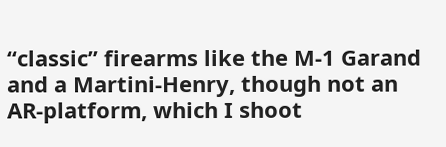“classic” firearms like the M-1 Garand and a Martini-Henry, though not an AR-platform, which I shoot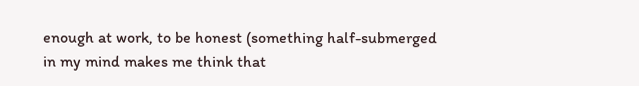enough at work, to be honest (something half-submerged in my mind makes me think that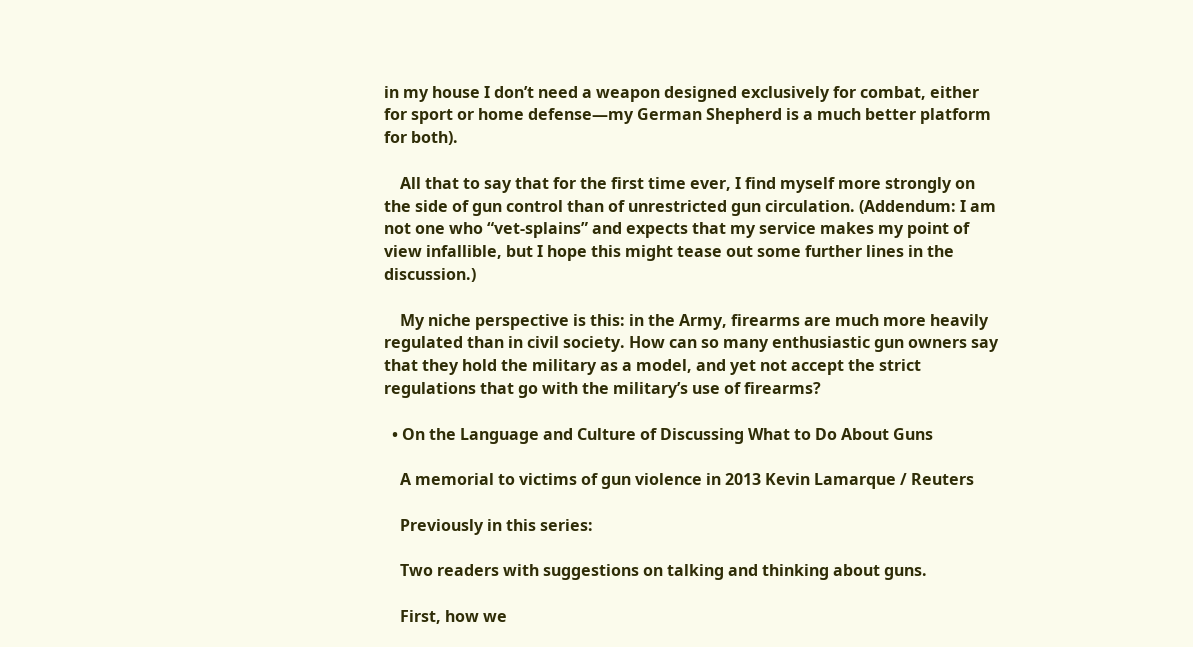in my house I don’t need a weapon designed exclusively for combat, either for sport or home defense—my German Shepherd is a much better platform for both).

    All that to say that for the first time ever, I find myself more strongly on the side of gun control than of unrestricted gun circulation. (Addendum: I am not one who “vet-splains” and expects that my service makes my point of view infallible, but I hope this might tease out some further lines in the discussion.)

    My niche perspective is this: in the Army, firearms are much more heavily regulated than in civil society. How can so many enthusiastic gun owners say that they hold the military as a model, and yet not accept the strict regulations that go with the military’s use of firearms?

  • On the Language and Culture of Discussing What to Do About Guns

    A memorial to victims of gun violence in 2013 Kevin Lamarque / Reuters

    Previously in this series:

    Two readers with suggestions on talking and thinking about guns.

    First, how we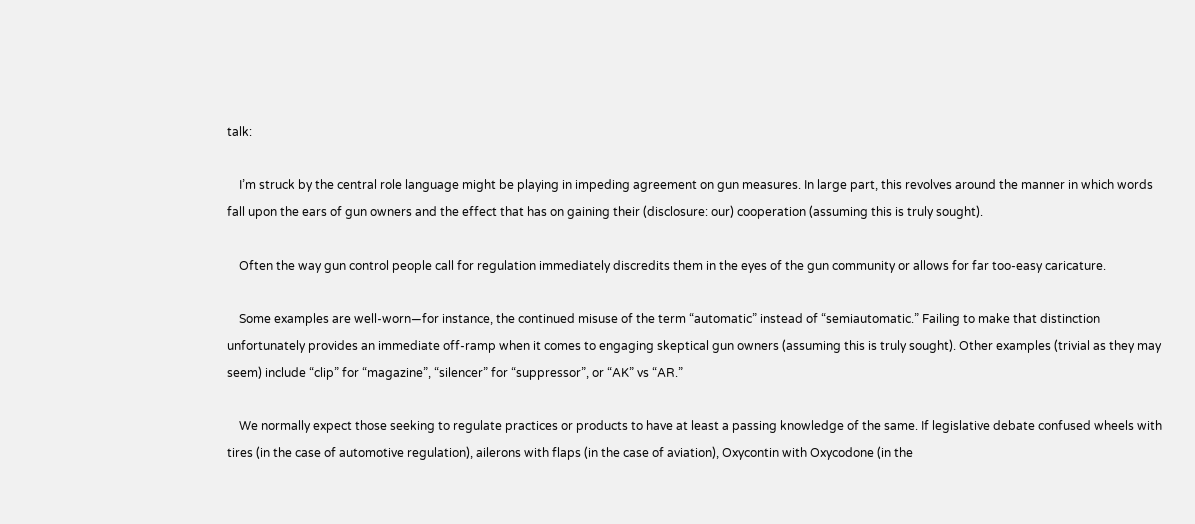talk:

    I’m struck by the central role language might be playing in impeding agreement on gun measures. In large part, this revolves around the manner in which words fall upon the ears of gun owners and the effect that has on gaining their (disclosure: our) cooperation (assuming this is truly sought).

    Often the way gun control people call for regulation immediately discredits them in the eyes of the gun community or allows for far too-easy caricature.

    Some examples are well-worn—for instance, the continued misuse of the term “automatic” instead of “semiautomatic.” Failing to make that distinction unfortunately provides an immediate off-ramp when it comes to engaging skeptical gun owners (assuming this is truly sought). Other examples (trivial as they may seem) include “clip” for “magazine”, “silencer” for “suppressor”, or “AK” vs “AR.”

    We normally expect those seeking to regulate practices or products to have at least a passing knowledge of the same. If legislative debate confused wheels with tires (in the case of automotive regulation), ailerons with flaps (in the case of aviation), Oxycontin with Oxycodone (in the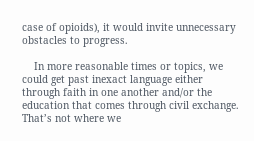case of opioids), it would invite unnecessary obstacles to progress.

    In more reasonable times or topics, we could get past inexact language either through faith in one another and/or the education that comes through civil exchange. That’s not where we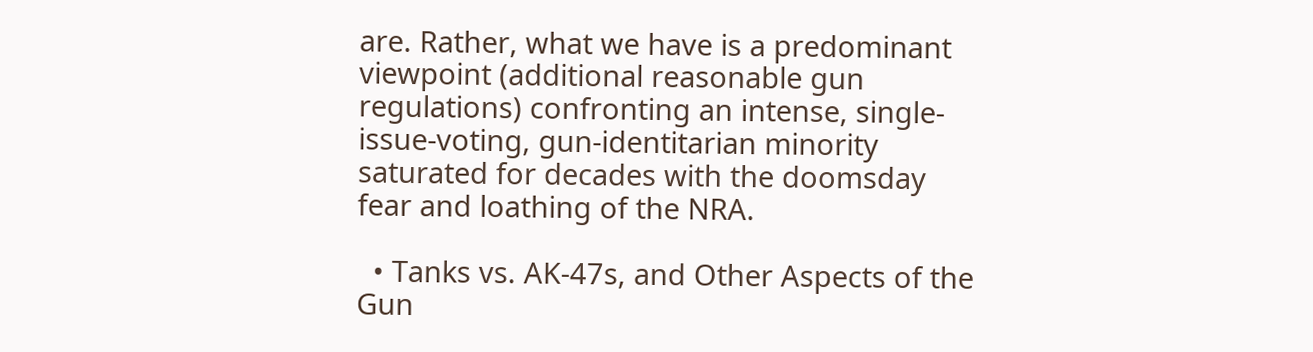are. Rather, what we have is a predominant viewpoint (additional reasonable gun regulations) confronting an intense, single-issue-voting, gun-identitarian minority saturated for decades with the doomsday fear and loathing of the NRA.

  • Tanks vs. AK-47s, and Other Aspects of the Gun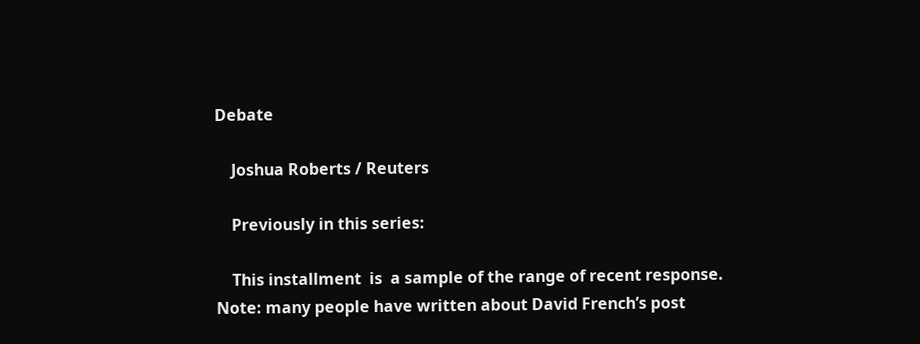Debate

    Joshua Roberts / Reuters

    Previously in this series:

    This installment  is  a sample of the range of recent response. Note: many people have written about David French’s post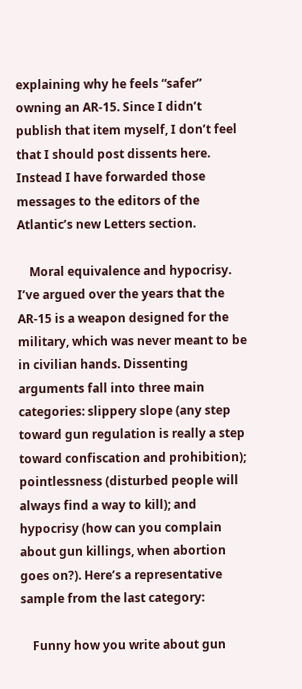explaining why he feels “safer” owning an AR-15. Since I didn’t publish that item myself, I don’t feel that I should post dissents here. Instead I have forwarded those messages to the editors of the Atlantic’s new Letters section.

    Moral equivalence and hypocrisy. I’ve argued over the years that the AR-15 is a weapon designed for the military, which was never meant to be in civilian hands. Dissenting arguments fall into three main categories: slippery slope (any step toward gun regulation is really a step toward confiscation and prohibition); pointlessness (disturbed people will always find a way to kill); and hypocrisy (how can you complain about gun killings, when abortion goes on?). Here’s a representative sample from the last category:

    Funny how you write about gun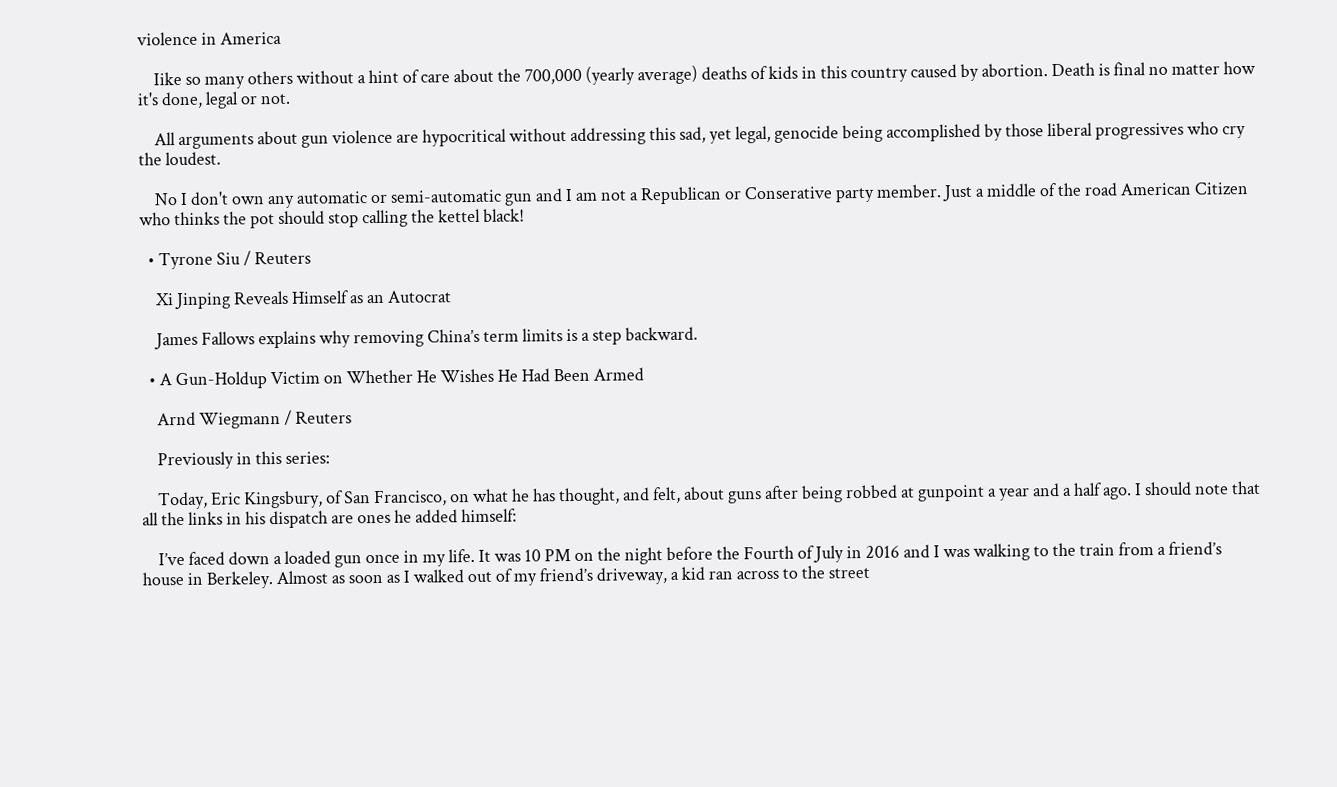violence in America

    Iike so many others without a hint of care about the 700,000 (yearly average) deaths of kids in this country caused by abortion. Death is final no matter how it's done, legal or not.

    All arguments about gun violence are hypocritical without addressing this sad, yet legal, genocide being accomplished by those liberal progressives who cry the loudest.

    No I don't own any automatic or semi-automatic gun and I am not a Republican or Conserative party member. Just a middle of the road American Citizen who thinks the pot should stop calling the kettel black!

  • Tyrone Siu / Reuters

    Xi Jinping Reveals Himself as an Autocrat

    James Fallows explains why removing China’s term limits is a step backward.

  • A Gun-Holdup Victim on Whether He Wishes He Had Been Armed

    Arnd Wiegmann / Reuters

    Previously in this series:

    Today, Eric Kingsbury, of San Francisco, on what he has thought, and felt, about guns after being robbed at gunpoint a year and a half ago. I should note that all the links in his dispatch are ones he added himself:

    I’ve faced down a loaded gun once in my life. It was 10 PM on the night before the Fourth of July in 2016 and I was walking to the train from a friend’s house in Berkeley. Almost as soon as I walked out of my friend’s driveway, a kid ran across to the street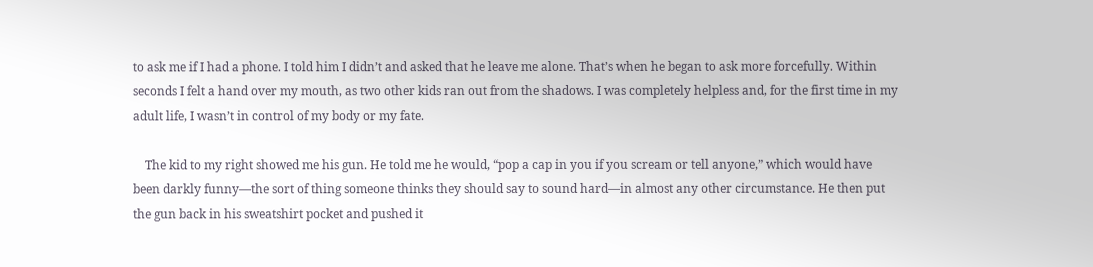to ask me if I had a phone. I told him I didn’t and asked that he leave me alone. That’s when he began to ask more forcefully. Within seconds I felt a hand over my mouth, as two other kids ran out from the shadows. I was completely helpless and, for the first time in my adult life, I wasn’t in control of my body or my fate.

    The kid to my right showed me his gun. He told me he would, “pop a cap in you if you scream or tell anyone,” which would have been darkly funny—the sort of thing someone thinks they should say to sound hard—in almost any other circumstance. He then put the gun back in his sweatshirt pocket and pushed it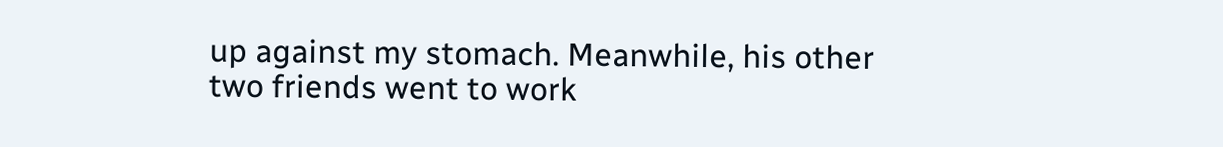up against my stomach. Meanwhile, his other two friends went to work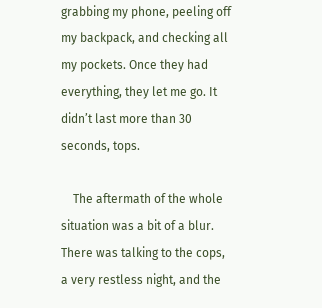grabbing my phone, peeling off my backpack, and checking all my pockets. Once they had everything, they let me go. It didn’t last more than 30 seconds, tops.

    The aftermath of the whole situation was a bit of a blur. There was talking to the cops, a very restless night, and the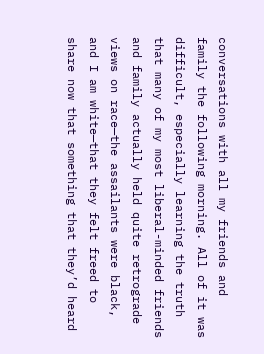conversations with all my friends and family the following morning. All of it was difficult, especially learning the truth that many of my most liberal-minded friends and family actually held quite retrograde views on race—the assailants were black, and I am white—that they felt freed to share now that something that they’d heard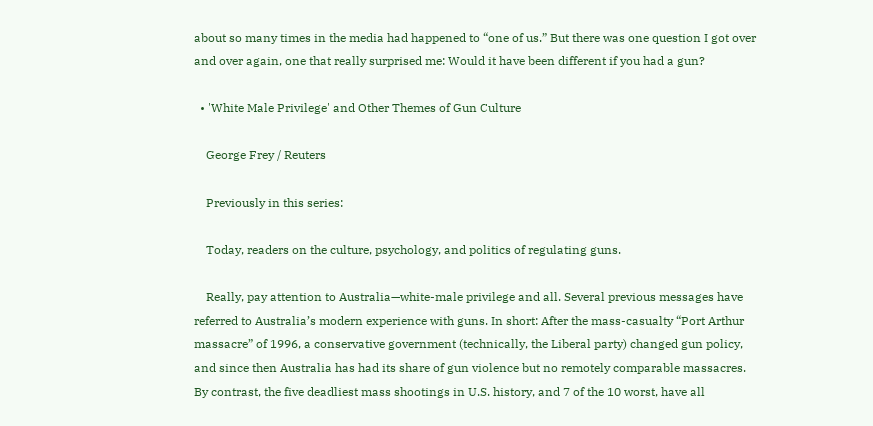about so many times in the media had happened to “one of us.” But there was one question I got over and over again, one that really surprised me: Would it have been different if you had a gun?

  • 'White Male Privilege' and Other Themes of Gun Culture

    George Frey / Reuters

    Previously in this series:

    Today, readers on the culture, psychology, and politics of regulating guns.

    Really, pay attention to Australia—white-male privilege and all. Several previous messages have referred to Australia’s modern experience with guns. In short: After the mass-casualty “Port Arthur massacre” of 1996, a conservative government (technically, the Liberal party) changed gun policy, and since then Australia has had its share of gun violence but no remotely comparable massacres. By contrast, the five deadliest mass shootings in U.S. history, and 7 of the 10 worst, have all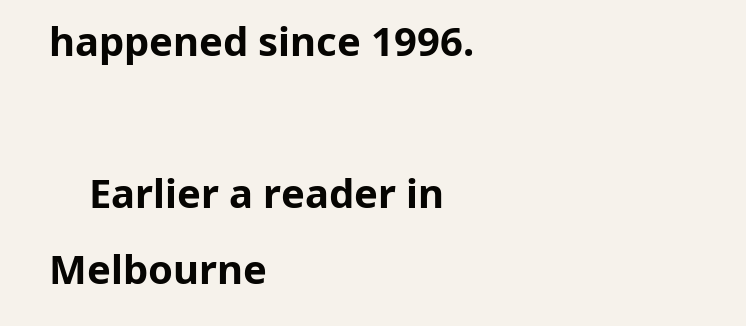happened since 1996.

    Earlier a reader in Melbourne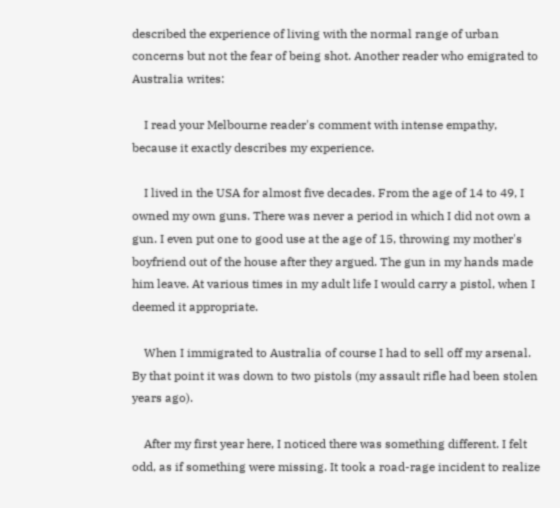described the experience of living with the normal range of urban concerns but not the fear of being shot. Another reader who emigrated to Australia writes:

    I read your Melbourne reader's comment with intense empathy, because it exactly describes my experience.

    I lived in the USA for almost five decades. From the age of 14 to 49, I owned my own guns. There was never a period in which I did not own a gun. I even put one to good use at the age of 15, throwing my mother's boyfriend out of the house after they argued. The gun in my hands made him leave. At various times in my adult life I would carry a pistol, when I deemed it appropriate.

    When I immigrated to Australia of course I had to sell off my arsenal. By that point it was down to two pistols (my assault rifle had been stolen years ago).

    After my first year here, I noticed there was something different. I felt odd, as if something were missing. It took a road-rage incident to realize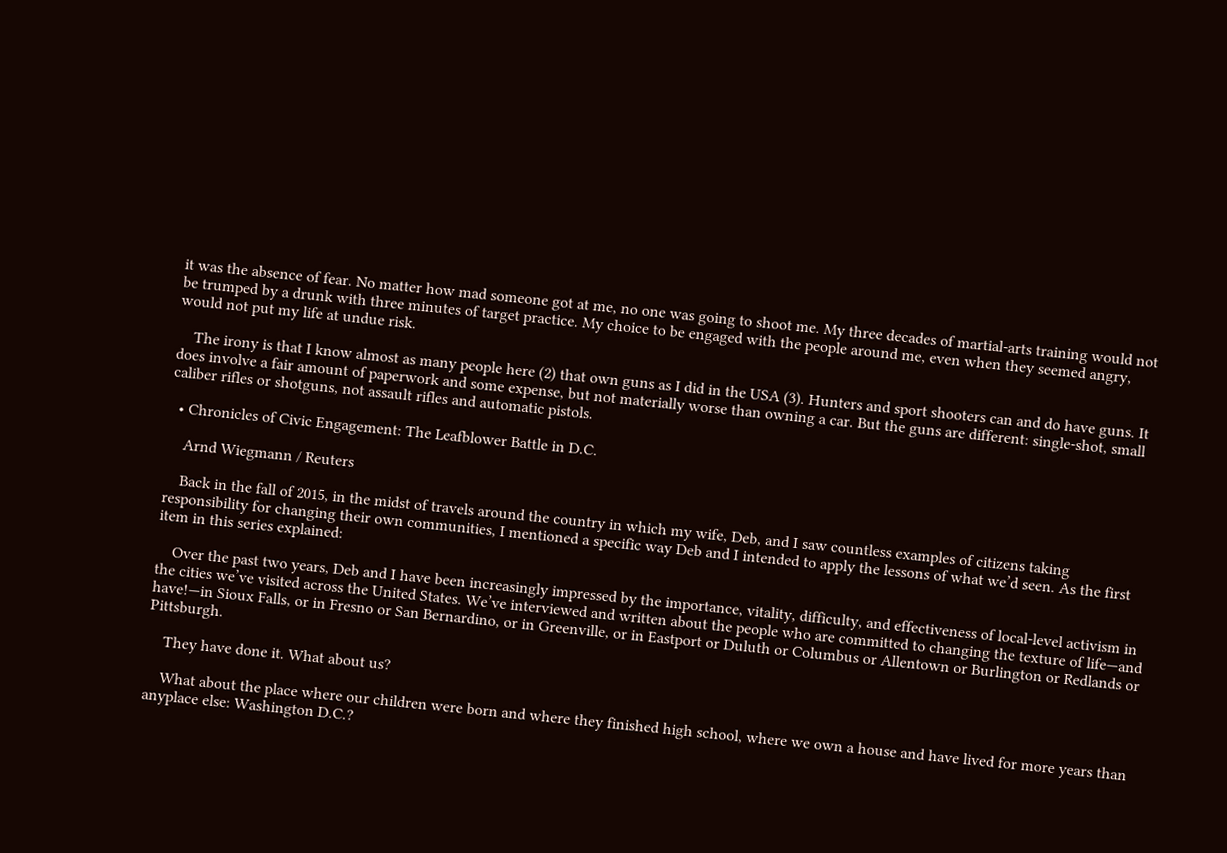it was the absence of fear. No matter how mad someone got at me, no one was going to shoot me. My three decades of martial-arts training would not be trumped by a drunk with three minutes of target practice. My choice to be engaged with the people around me, even when they seemed angry, would not put my life at undue risk.

    The irony is that I know almost as many people here (2) that own guns as I did in the USA (3). Hunters and sport shooters can and do have guns. It does involve a fair amount of paperwork and some expense, but not materially worse than owning a car. But the guns are different: single-shot, small caliber rifles or shotguns, not assault rifles and automatic pistols.

  • Chronicles of Civic Engagement: The Leafblower Battle in D.C.

    Arnd Wiegmann / Reuters

    Back in the fall of 2015, in the midst of travels around the country in which my wife, Deb, and I saw countless examples of citizens taking responsibility for changing their own communities, I mentioned a specific way Deb and I intended to apply the lessons of what we’d seen. As the first item in this series explained:

    Over the past two years, Deb and I have been increasingly impressed by the importance, vitality, difficulty, and effectiveness of local-level activism in the cities we’ve visited across the United States. We’ve interviewed and written about the people who are committed to changing the texture of life—and have!—in Sioux Falls, or in Fresno or San Bernardino, or in Greenville, or in Eastport or Duluth or Columbus or Allentown or Burlington or Redlands or Pittsburgh.

    They have done it. What about us?

    What about the place where our children were born and where they finished high school, where we own a house and have lived for more years than anyplace else: Washington D.C.?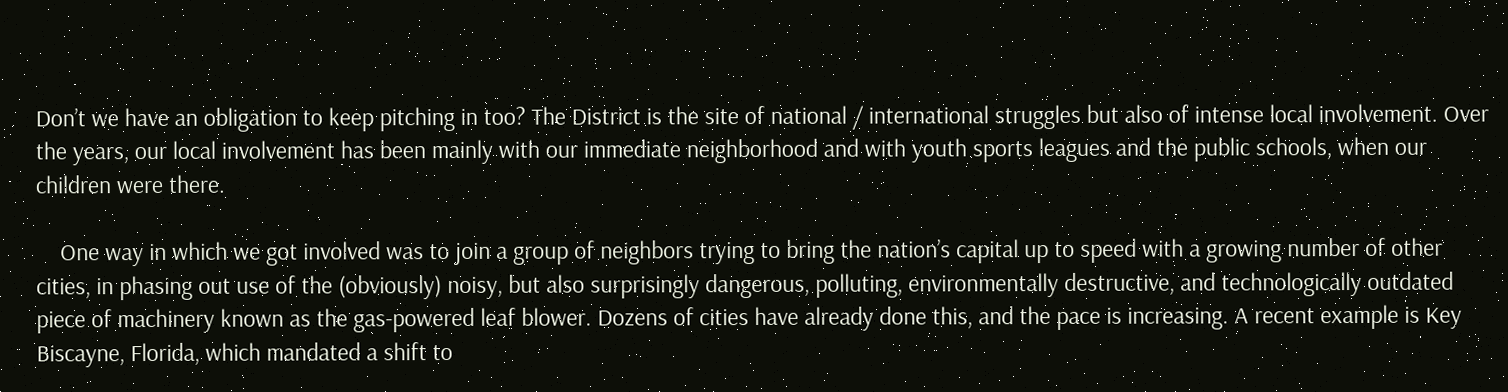Don’t we have an obligation to keep pitching in too? The District is the site of national / international struggles but also of intense local involvement. Over the years, our local involvement has been mainly with our immediate neighborhood and with youth sports leagues and the public schools, when our children were there.

    One way in which we got involved was to join a group of neighbors trying to bring the nation’s capital up to speed with a growing number of other cities, in phasing out use of the (obviously) noisy, but also surprisingly dangerous, polluting, environmentally destructive, and technologically outdated piece of machinery known as the gas-powered leaf blower. Dozens of cities have already done this, and the pace is increasing. A recent example is Key Biscayne, Florida, which mandated a shift to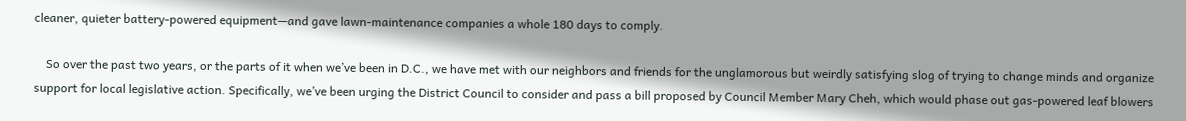cleaner, quieter battery-powered equipment—and gave lawn-maintenance companies a whole 180 days to comply.

    So over the past two years, or the parts of it when we’ve been in D.C., we have met with our neighbors and friends for the unglamorous but weirdly satisfying slog of trying to change minds and organize support for local legislative action. Specifically, we’ve been urging the District Council to consider and pass a bill proposed by Council Member Mary Cheh, which would phase out gas-powered leaf blowers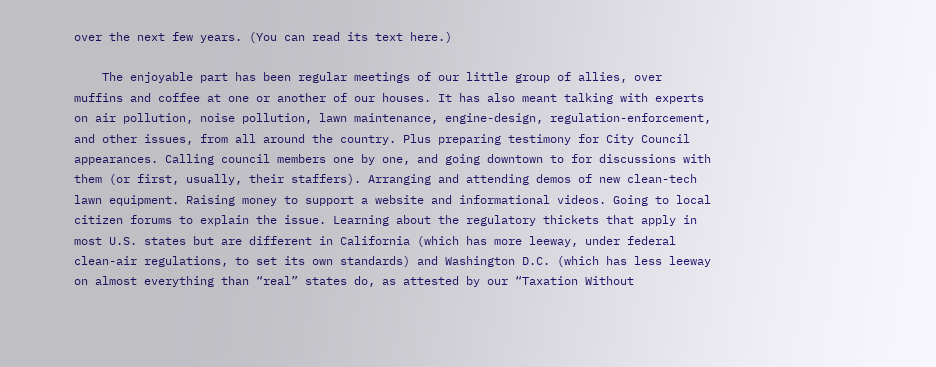over the next few years. (You can read its text here.)

    The enjoyable part has been regular meetings of our little group of allies, over muffins and coffee at one or another of our houses. It has also meant talking with experts on air pollution, noise pollution, lawn maintenance, engine-design, regulation-enforcement, and other issues, from all around the country. Plus preparing testimony for City Council appearances. Calling council members one by one, and going downtown to for discussions with them (or first, usually, their staffers). Arranging and attending demos of new clean-tech lawn equipment. Raising money to support a website and informational videos. Going to local citizen forums to explain the issue. Learning about the regulatory thickets that apply in most U.S. states but are different in California (which has more leeway, under federal clean-air regulations, to set its own standards) and Washington D.C. (which has less leeway on almost everything than “real” states do, as attested by our “Taxation Without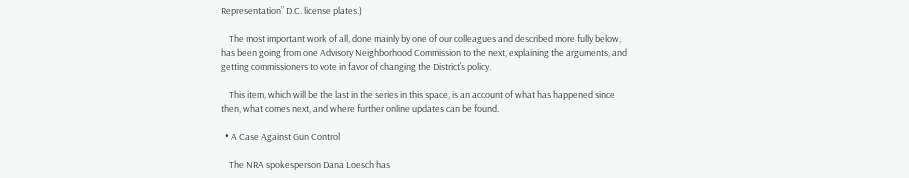Representation” D.C. license plates.)

    The most important work of all, done mainly by one of our colleagues and described more fully below, has been going from one Advisory Neighborhood Commission to the next, explaining the arguments, and getting commissioners to vote in favor of changing the District’s policy.

    This item, which will be the last in the series in this space, is an account of what has happened since then, what comes next, and where further online updates can be found.

  • A Case Against Gun Control

    The NRA spokesperson Dana Loesch has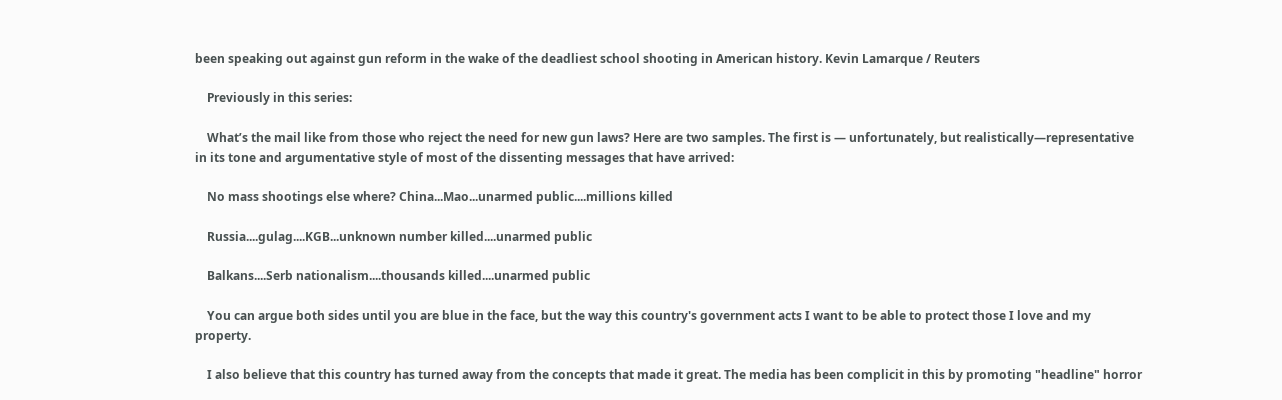been speaking out against gun reform in the wake of the deadliest school shooting in American history. Kevin Lamarque / Reuters

    Previously in this series:

    What’s the mail like from those who reject the need for new gun laws? Here are two samples. The first is — unfortunately, but realistically—representative in its tone and argumentative style of most of the dissenting messages that have arrived:

    No mass shootings else where? China...Mao...unarmed public....millions killed

    Russia....gulag....KGB...unknown number killed....unarmed public

    Balkans....Serb nationalism....thousands killed....unarmed public

    You can argue both sides until you are blue in the face, but the way this country's government acts I want to be able to protect those I love and my property.

    I also believe that this country has turned away from the concepts that made it great. The media has been complicit in this by promoting "headline" horror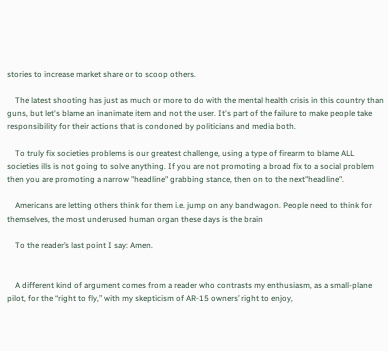stories to increase market share or to scoop others.

    The latest shooting has just as much or more to do with the mental health crisis in this country than guns, but let's blame an inanimate item and not the user. It's part of the failure to make people take responsibility for their actions that is condoned by politicians and media both.

    To truly fix societies problems is our greatest challenge, using a type of firearm to blame ALL societies ills is not going to solve anything. If you are not promoting a broad fix to a social problem then you are promoting a narrow "headline" grabbing stance, then on to the next"headline".

    Americans are letting others think for them i.e. jump on any bandwagon. People need to think for themselves, the most underused human organ these days is the brain

    To the reader’s last point I say: Amen.


    A different kind of argument comes from a reader who contrasts my enthusiasm, as a small-plane pilot, for the “right to fly,” with my skepticism of AR-15 owners’ right to enjoy,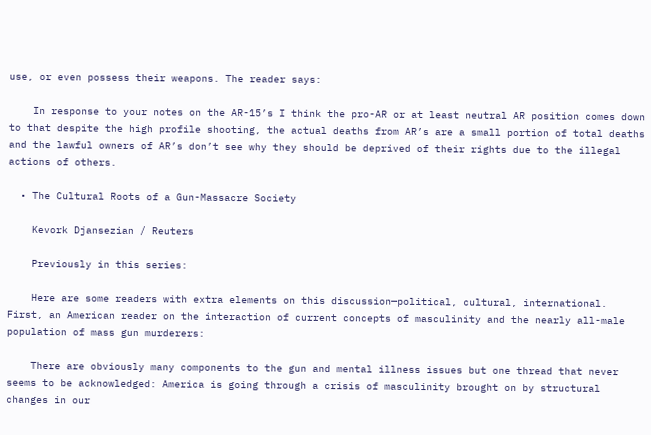use, or even possess their weapons. The reader says:

    In response to your notes on the AR-15’s I think the pro-AR or at least neutral AR position comes down to that despite the high profile shooting, the actual deaths from AR’s are a small portion of total deaths and the lawful owners of AR’s don’t see why they should be deprived of their rights due to the illegal actions of others.

  • The Cultural Roots of a Gun-Massacre Society

    Kevork Djansezian / Reuters

    Previously in this series:

    Here are some readers with extra elements on this discussion—political, cultural, international. First, an American reader on the interaction of current concepts of masculinity and the nearly all-male population of mass gun murderers:

    There are obviously many components to the gun and mental illness issues but one thread that never seems to be acknowledged: America is going through a crisis of masculinity brought on by structural changes in our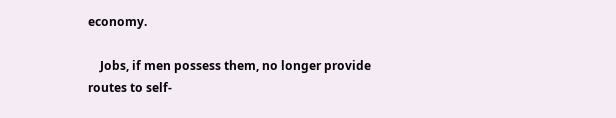economy.

    Jobs, if men possess them, no longer provide routes to self-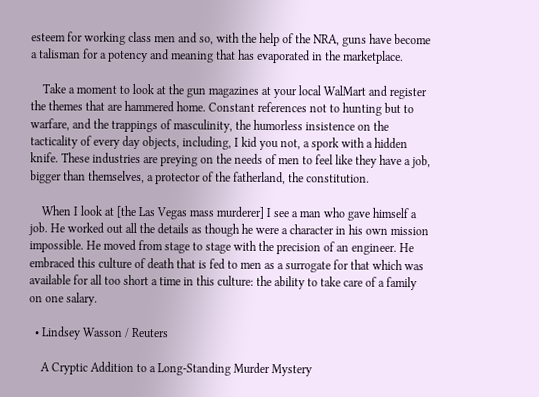esteem for working class men and so, with the help of the NRA, guns have become a talisman for a potency and meaning that has evaporated in the marketplace.

    Take a moment to look at the gun magazines at your local WalMart and register the themes that are hammered home. Constant references not to hunting but to warfare, and the trappings of masculinity, the humorless insistence on the tacticality of every day objects, including, I kid you not, a spork with a hidden knife. These industries are preying on the needs of men to feel like they have a job, bigger than themselves, a protector of the fatherland, the constitution.

    When I look at [the Las Vegas mass murderer] I see a man who gave himself a job. He worked out all the details as though he were a character in his own mission impossible. He moved from stage to stage with the precision of an engineer. He embraced this culture of death that is fed to men as a surrogate for that which was available for all too short a time in this culture: the ability to take care of a family on one salary.

  • Lindsey Wasson / Reuters

    A Cryptic Addition to a Long-Standing Murder Mystery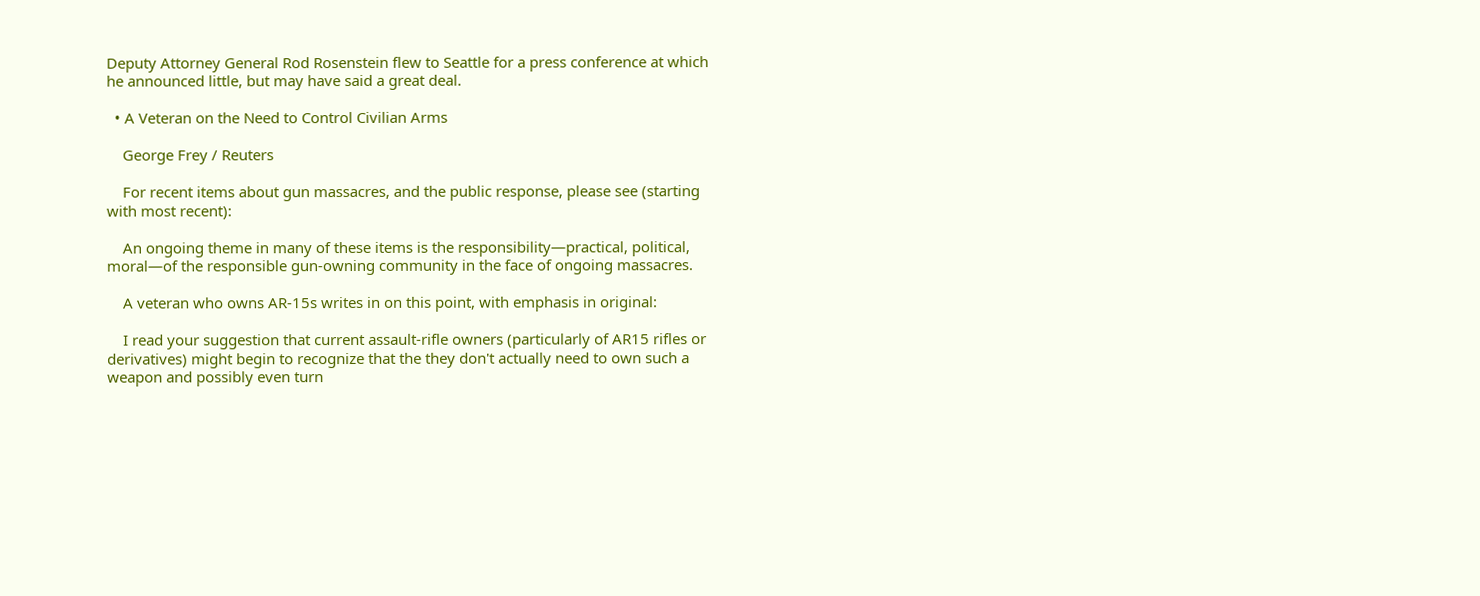Deputy Attorney General Rod Rosenstein flew to Seattle for a press conference at which he announced little, but may have said a great deal.

  • A Veteran on the Need to Control Civilian Arms

    George Frey / Reuters

    For recent items about gun massacres, and the public response, please see (starting with most recent):

    An ongoing theme in many of these items is the responsibility—practical, political, moral—of the responsible gun-owning community in the face of ongoing massacres.

    A veteran who owns AR-15s writes in on this point, with emphasis in original:

    I read your suggestion that current assault-rifle owners (particularly of AR15 rifles or derivatives) might begin to recognize that the they don't actually need to own such a weapon and possibly even turn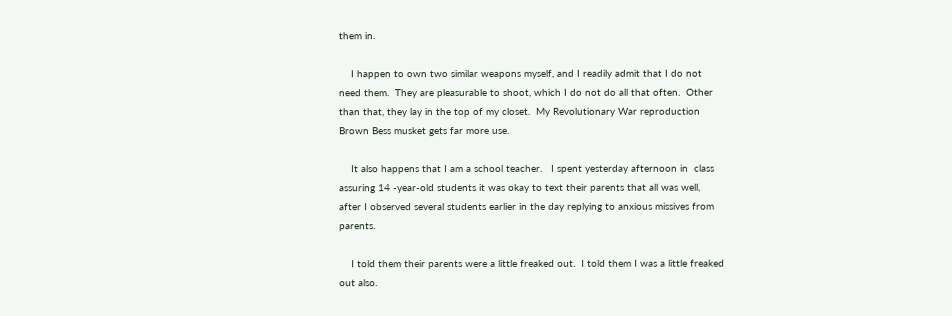them in.

    I happen to own two similar weapons myself, and I readily admit that I do not need them.  They are pleasurable to shoot, which I do not do all that often.  Other than that, they lay in the top of my closet.  My Revolutionary War reproduction Brown Bess musket gets far more use.

    It also happens that I am a school teacher.   I spent yesterday afternoon in  class assuring 14 -year-old students it was okay to text their parents that all was well, after I observed several students earlier in the day replying to anxious missives from parents.

    I told them their parents were a little freaked out.  I told them I was a little freaked out also.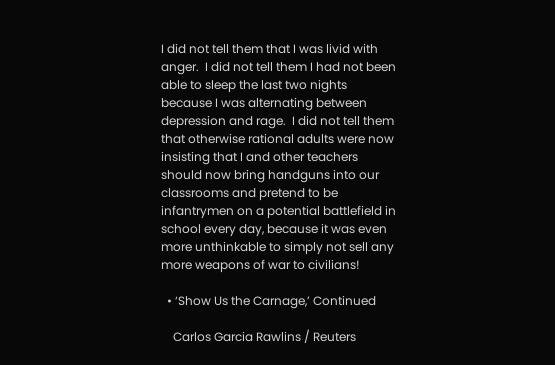I did not tell them that I was livid with anger.  I did not tell them I had not been able to sleep the last two nights because I was alternating between depression and rage.  I did not tell them that otherwise rational adults were now insisting that I and other teachers should now bring handguns into our classrooms and pretend to be infantrymen on a potential battlefield in school every day, because it was even more unthinkable to simply not sell any more weapons of war to civilians!

  • ‘Show Us the Carnage,’ Continued

    Carlos Garcia Rawlins / Reuters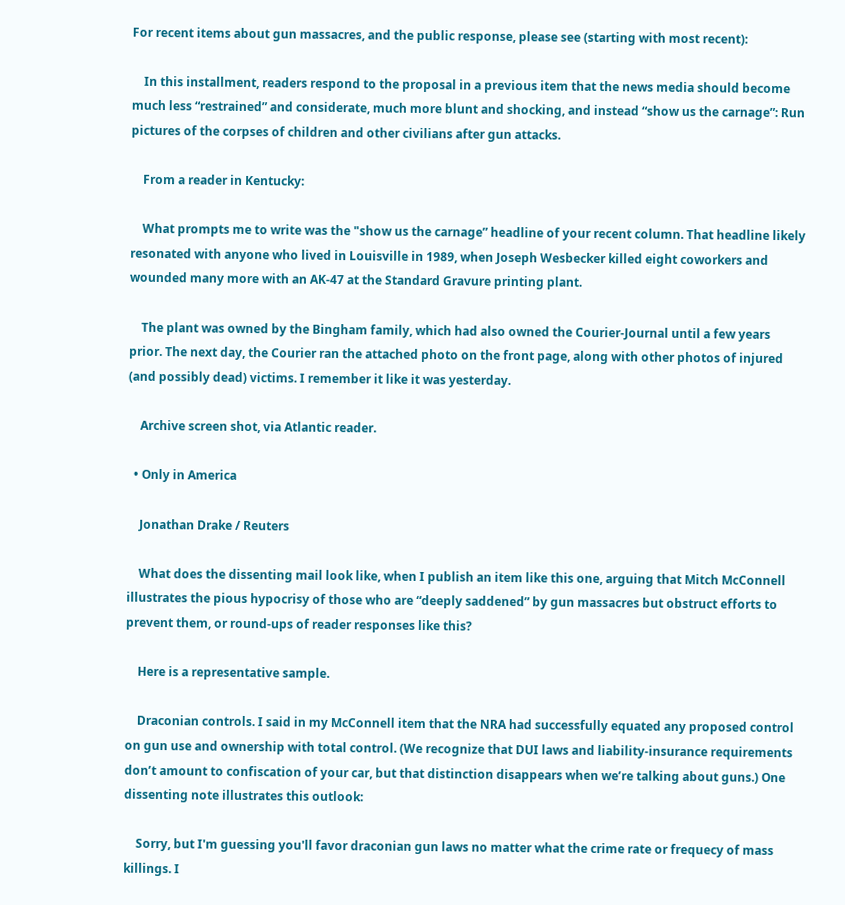For recent items about gun massacres, and the public response, please see (starting with most recent):

    In this installment, readers respond to the proposal in a previous item that the news media should become much less “restrained” and considerate, much more blunt and shocking, and instead “show us the carnage”: Run pictures of the corpses of children and other civilians after gun attacks.

    From a reader in Kentucky:

    What prompts me to write was the "show us the carnage” headline of your recent column. That headline likely resonated with anyone who lived in Louisville in 1989, when Joseph Wesbecker killed eight coworkers and wounded many more with an AK-47 at the Standard Gravure printing plant.

    The plant was owned by the Bingham family, which had also owned the Courier-Journal until a few years prior. The next day, the Courier ran the attached photo on the front page, along with other photos of injured (and possibly dead) victims. I remember it like it was yesterday.

    Archive screen shot, via Atlantic reader.

  • Only in America

    Jonathan Drake / Reuters

    What does the dissenting mail look like, when I publish an item like this one, arguing that Mitch McConnell illustrates the pious hypocrisy of those who are “deeply saddened” by gun massacres but obstruct efforts to prevent them, or round-ups of reader responses like this?

    Here is a representative sample.

    Draconian controls. I said in my McConnell item that the NRA had successfully equated any proposed control on gun use and ownership with total control. (We recognize that DUI laws and liability-insurance requirements don’t amount to confiscation of your car, but that distinction disappears when we’re talking about guns.) One dissenting note illustrates this outlook:

    Sorry, but I'm guessing you'll favor draconian gun laws no matter what the crime rate or frequecy of mass killings. I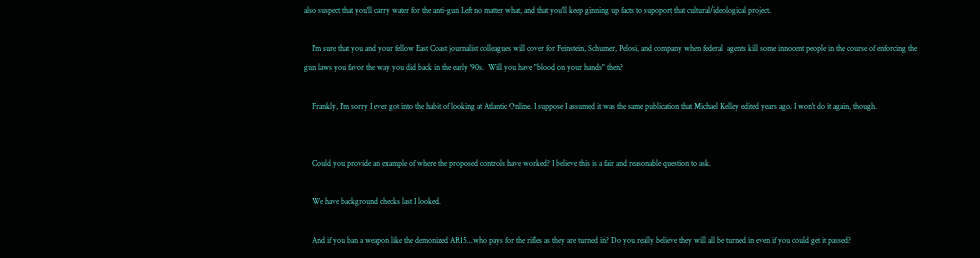also suspect that you'll carry water for the anti-gun Left no matter what, and that you'll keep ginning up facts to supoport that cultural/ideological project.

    I'm sure that you and your fellow East Coast journalist colleagues will cover for Feinstein, Schumer, Pelosi, and company when federal  agents kill some innocent people in the course of enforcing the gun laws you favor the way you did back in the early '90s.  Will you have "blood on your hands" then?

    Frankly, I'm sorry I ever got into the habit of looking at Atlantic Online. I suppose I assumed it was the same publication that Michael Kelley edited years ago. I won't do it again, though.


    Could you provide an example of where the proposed controls have worked? I believe this is a fair and reasonable question to ask.

    We have background checks last I looked.

    And if you ban a weapon like the demonized AR15...who pays for the rifles as they are turned in? Do you really believe they will all be turned in even if you could get it passed?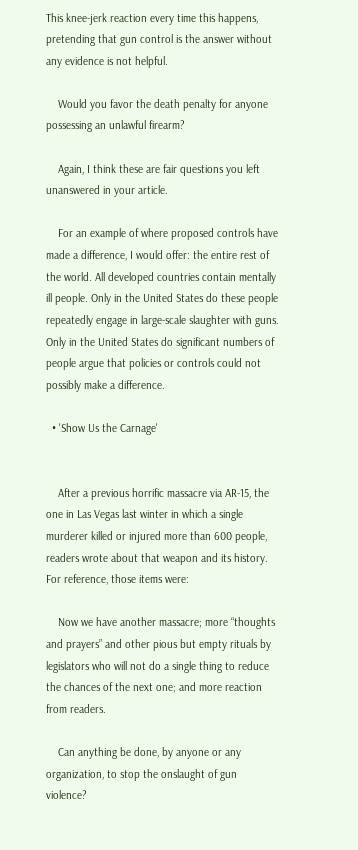This knee-jerk reaction every time this happens, pretending that gun control is the answer without any evidence is not helpful.

    Would you favor the death penalty for anyone possessing an unlawful firearm?

    Again, I think these are fair questions you left unanswered in your article.

    For an example of where proposed controls have made a difference, I would offer: the entire rest of the world. All developed countries contain mentally ill people. Only in the United States do these people repeatedly engage in large-scale slaughter with guns. Only in the United States do significant numbers of people argue that policies or controls could not possibly make a difference.

  • 'Show Us the Carnage'


    After a previous horrific massacre via AR-15, the one in Las Vegas last winter in which a single murderer killed or injured more than 600 people, readers wrote about that weapon and its history. For reference, those items were:

    Now we have another massacre; more “thoughts and prayers” and other pious but empty rituals by legislators who will not do a single thing to reduce the chances of the next one; and more reaction from readers.

    Can anything be done, by anyone or any organization, to stop the onslaught of gun violence?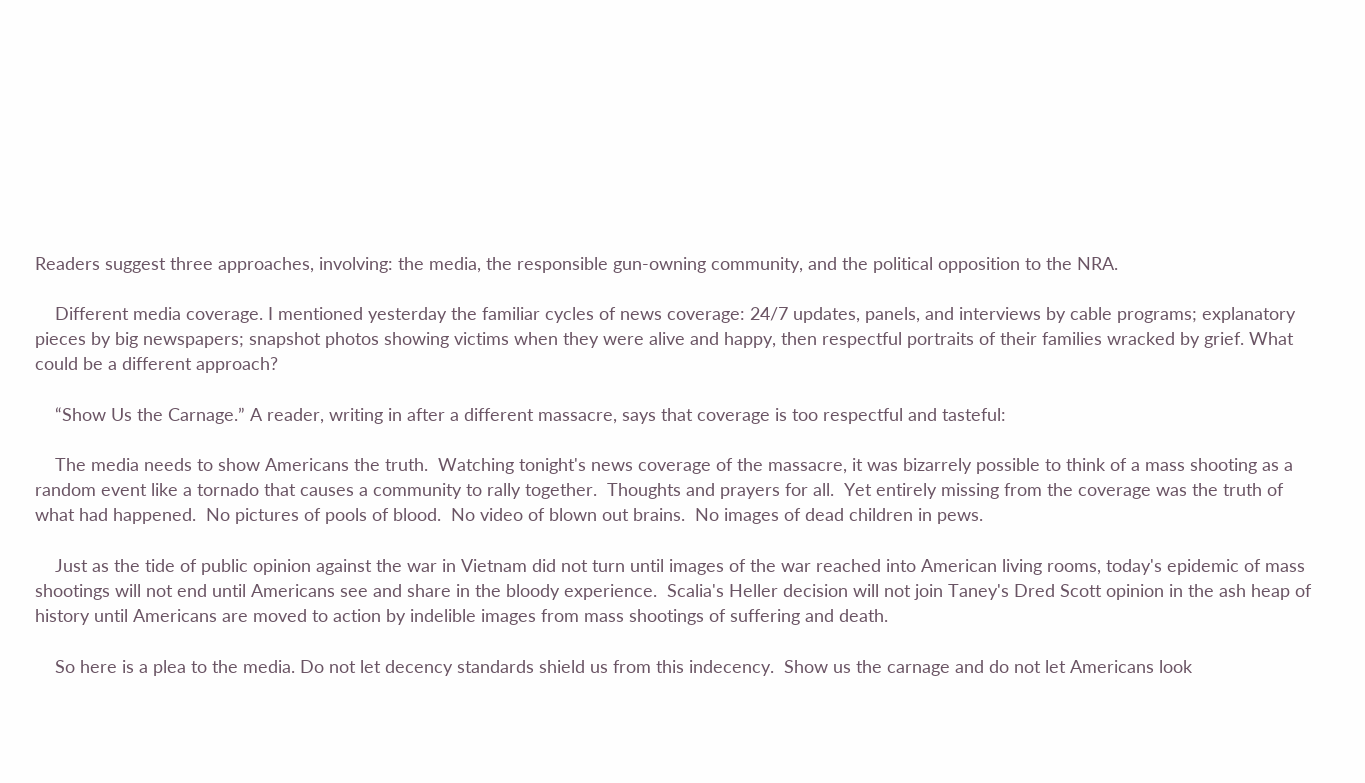Readers suggest three approaches, involving: the media, the responsible gun-owning community, and the political opposition to the NRA.

    Different media coverage. I mentioned yesterday the familiar cycles of news coverage: 24/7 updates, panels, and interviews by cable programs; explanatory pieces by big newspapers; snapshot photos showing victims when they were alive and happy, then respectful portraits of their families wracked by grief. What could be a different approach?

    “Show Us the Carnage.” A reader, writing in after a different massacre, says that coverage is too respectful and tasteful:

    The media needs to show Americans the truth.  Watching tonight's news coverage of the massacre, it was bizarrely possible to think of a mass shooting as a random event like a tornado that causes a community to rally together.  Thoughts and prayers for all.  Yet entirely missing from the coverage was the truth of what had happened.  No pictures of pools of blood.  No video of blown out brains.  No images of dead children in pews.

    Just as the tide of public opinion against the war in Vietnam did not turn until images of the war reached into American living rooms, today's epidemic of mass shootings will not end until Americans see and share in the bloody experience.  Scalia's Heller decision will not join Taney's Dred Scott opinion in the ash heap of history until Americans are moved to action by indelible images from mass shootings of suffering and death.

    So here is a plea to the media. Do not let decency standards shield us from this indecency.  Show us the carnage and do not let Americans look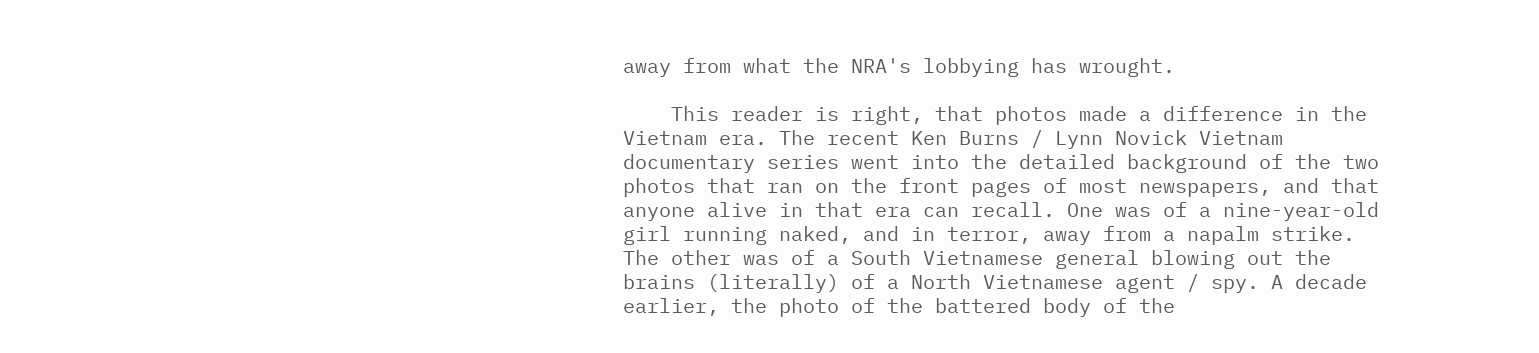away from what the NRA's lobbying has wrought.

    This reader is right, that photos made a difference in the Vietnam era. The recent Ken Burns / Lynn Novick Vietnam documentary series went into the detailed background of the two photos that ran on the front pages of most newspapers, and that anyone alive in that era can recall. One was of a nine-year-old girl running naked, and in terror, away from a napalm strike. The other was of a South Vietnamese general blowing out the brains (literally) of a North Vietnamese agent / spy. A decade earlier, the photo of the battered body of the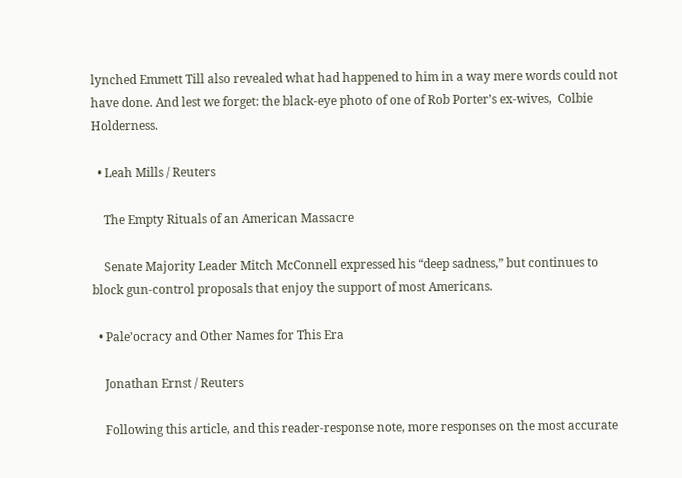lynched Emmett Till also revealed what had happened to him in a way mere words could not have done. And lest we forget: the black-eye photo of one of Rob Porter’s ex-wives,  Colbie Holderness.

  • Leah Mills / Reuters

    The Empty Rituals of an American Massacre

    Senate Majority Leader Mitch McConnell expressed his “deep sadness,” but continues to block gun-control proposals that enjoy the support of most Americans.

  • Pale’ocracy and Other Names for This Era

    Jonathan Ernst / Reuters

    Following this article, and this reader-response note, more responses on the most accurate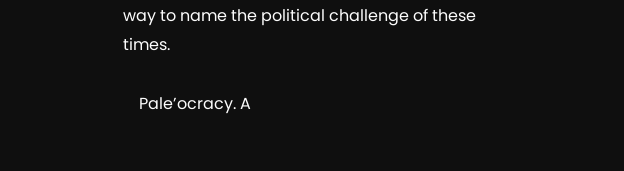way to name the political challenge of these times.

    Pale’ocracy. A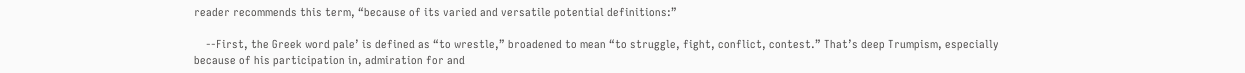reader recommends this term, “because of its varied and versatile potential definitions:”

    --First, the Greek word pale’ is defined as “to wrestle,” broadened to mean “to struggle, fight, conflict, contest.” That’s deep Trumpism, especially because of his participation in, admiration for and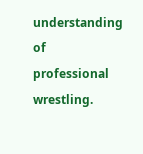understanding of professional wrestling.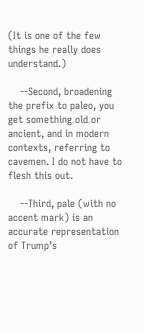(It is one of the few things he really does understand.)

    --Second, broadening the prefix to paleo, you get something old or ancient, and in modern contexts, referring to cavemen. I do not have to flesh this out.

    --Third, pale (with no accent mark) is an accurate representation of Trump’s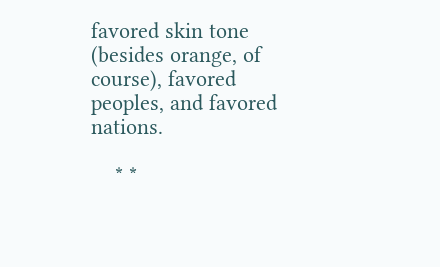favored skin tone (besides orange, of course), favored peoples, and favored nations.

    * *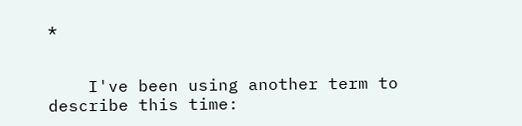*


    I've been using another term to describe this time: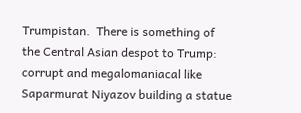Trumpistan.  There is something of the Central Asian despot to Trump: corrupt and megalomaniacal like Saparmurat Niyazov building a statue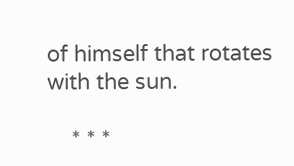of himself that rotates with the sun.

    * * *